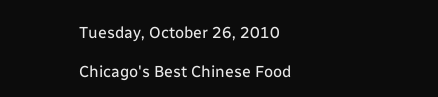Tuesday, October 26, 2010

Chicago's Best Chinese Food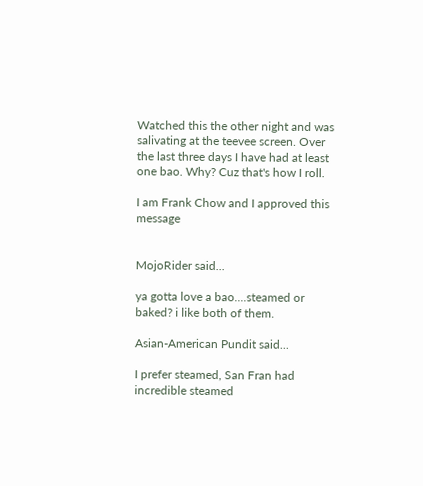Watched this the other night and was salivating at the teevee screen. Over the last three days I have had at least one bao. Why? Cuz that's how I roll.

I am Frank Chow and I approved this message


MojoRider said...

ya gotta love a bao....steamed or baked? i like both of them.

Asian-American Pundit said...

I prefer steamed, San Fran had incredible steamed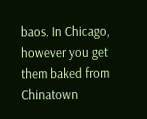baos. In Chicago, however you get them baked from Chinatown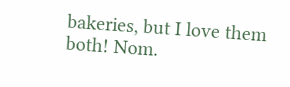bakeries, but I love them both! Nom.